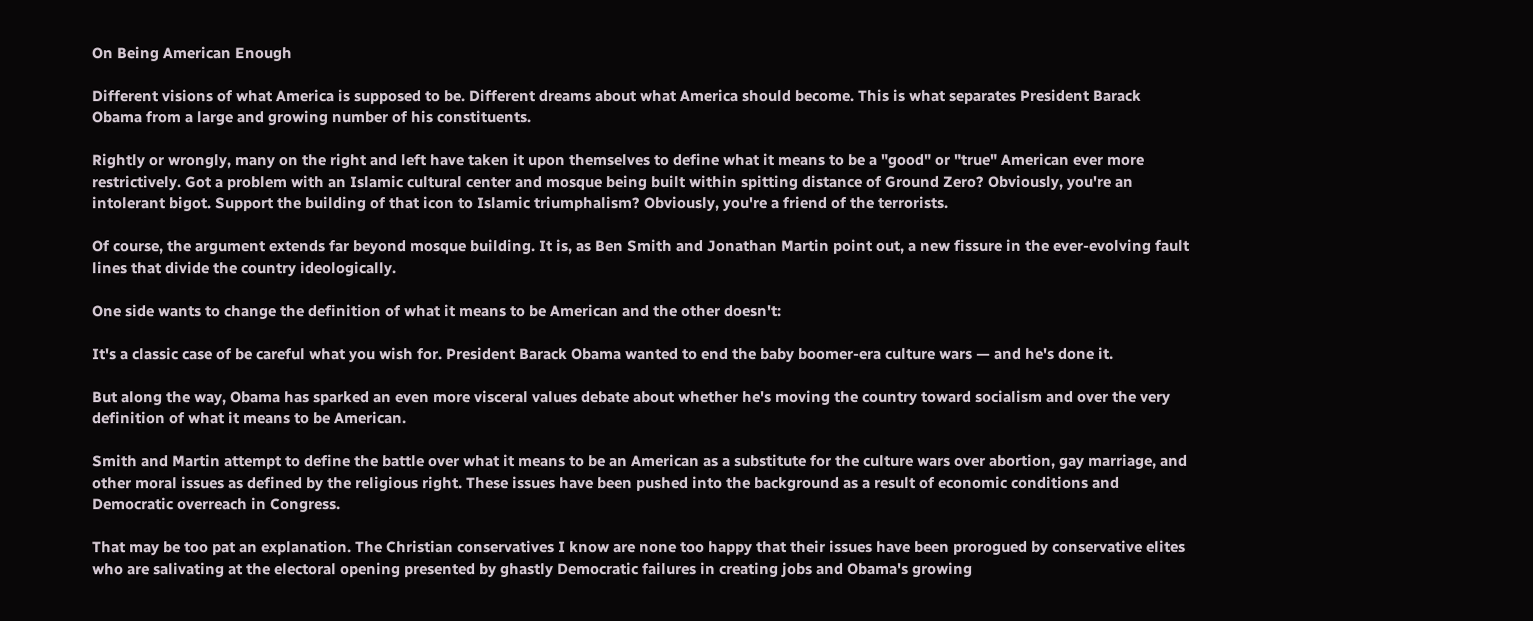On Being American Enough

Different visions of what America is supposed to be. Different dreams about what America should become. This is what separates President Barack Obama from a large and growing number of his constituents.

Rightly or wrongly, many on the right and left have taken it upon themselves to define what it means to be a "good" or "true" American ever more restrictively. Got a problem with an Islamic cultural center and mosque being built within spitting distance of Ground Zero? Obviously, you're an intolerant bigot. Support the building of that icon to Islamic triumphalism? Obviously, you're a friend of the terrorists.

Of course, the argument extends far beyond mosque building. It is, as Ben Smith and Jonathan Martin point out, a new fissure in the ever-evolving fault lines that divide the country ideologically.

One side wants to change the definition of what it means to be American and the other doesn't:

It's a classic case of be careful what you wish for. President Barack Obama wanted to end the baby boomer-era culture wars — and he's done it.

But along the way, Obama has sparked an even more visceral values debate about whether he's moving the country toward socialism and over the very definition of what it means to be American.

Smith and Martin attempt to define the battle over what it means to be an American as a substitute for the culture wars over abortion, gay marriage, and other moral issues as defined by the religious right. These issues have been pushed into the background as a result of economic conditions and Democratic overreach in Congress.

That may be too pat an explanation. The Christian conservatives I know are none too happy that their issues have been prorogued by conservative elites who are salivating at the electoral opening presented by ghastly Democratic failures in creating jobs and Obama's growing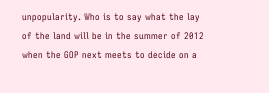unpopularity. Who is to say what the lay of the land will be in the summer of 2012 when the GOP next meets to decide on a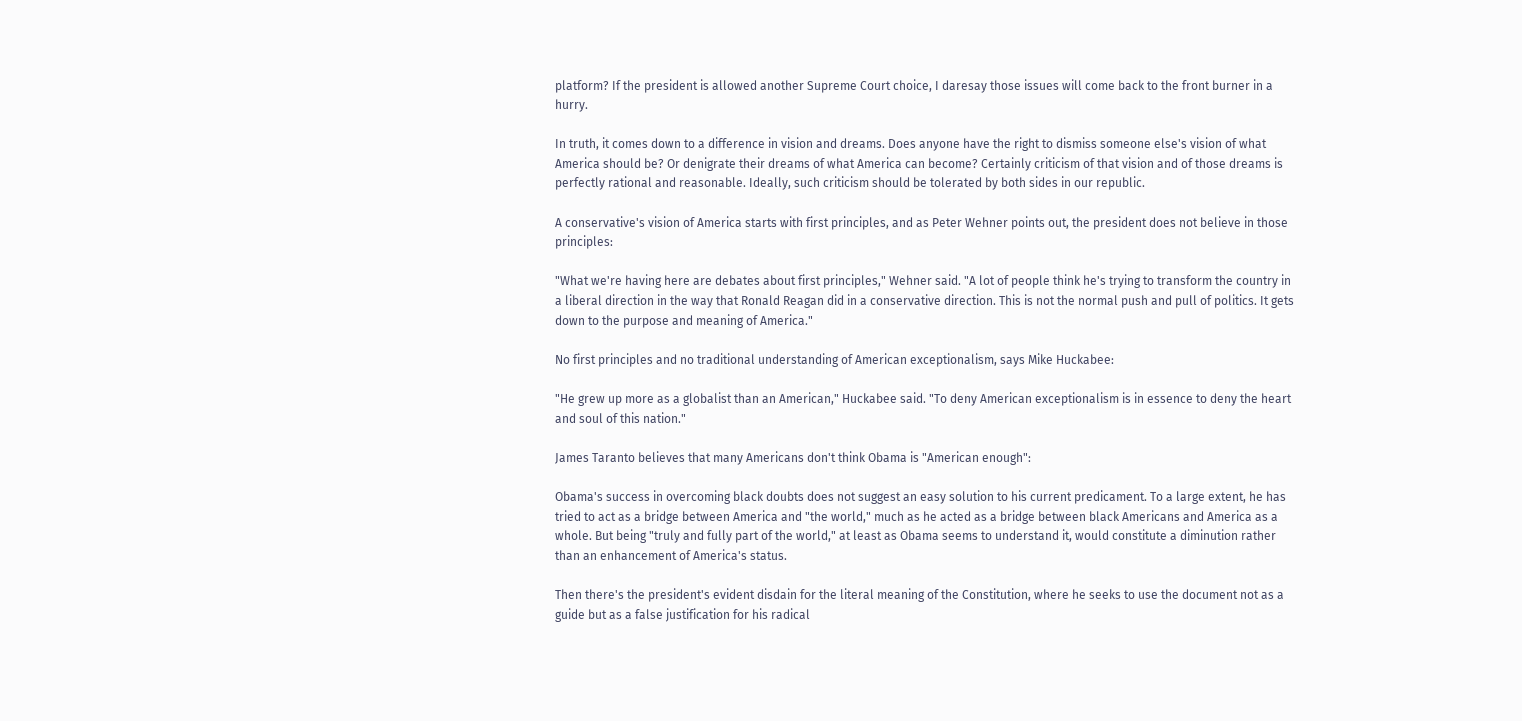platform? If the president is allowed another Supreme Court choice, I daresay those issues will come back to the front burner in a hurry.

In truth, it comes down to a difference in vision and dreams. Does anyone have the right to dismiss someone else's vision of what America should be? Or denigrate their dreams of what America can become? Certainly criticism of that vision and of those dreams is perfectly rational and reasonable. Ideally, such criticism should be tolerated by both sides in our republic.

A conservative's vision of America starts with first principles, and as Peter Wehner points out, the president does not believe in those principles:

"What we're having here are debates about first principles," Wehner said. "A lot of people think he's trying to transform the country in a liberal direction in the way that Ronald Reagan did in a conservative direction. This is not the normal push and pull of politics. It gets down to the purpose and meaning of America."

No first principles and no traditional understanding of American exceptionalism, says Mike Huckabee:

"He grew up more as a globalist than an American," Huckabee said. "To deny American exceptionalism is in essence to deny the heart and soul of this nation."

James Taranto believes that many Americans don't think Obama is "American enough":

Obama's success in overcoming black doubts does not suggest an easy solution to his current predicament. To a large extent, he has tried to act as a bridge between America and "the world," much as he acted as a bridge between black Americans and America as a whole. But being "truly and fully part of the world," at least as Obama seems to understand it, would constitute a diminution rather than an enhancement of America's status.

Then there's the president's evident disdain for the literal meaning of the Constitution, where he seeks to use the document not as a guide but as a false justification for his radical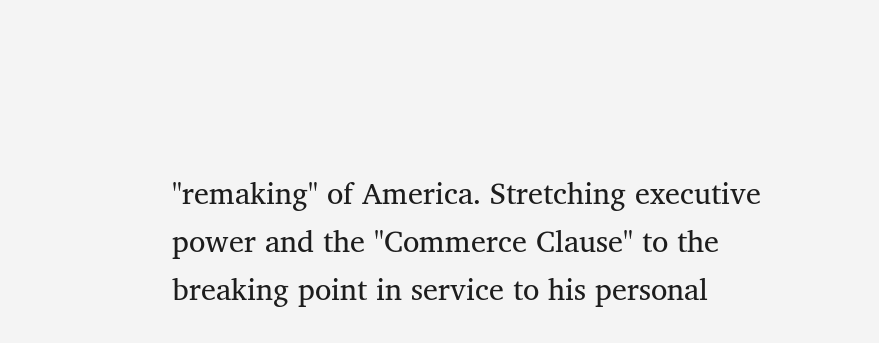"remaking" of America. Stretching executive power and the "Commerce Clause" to the breaking point in service to his personal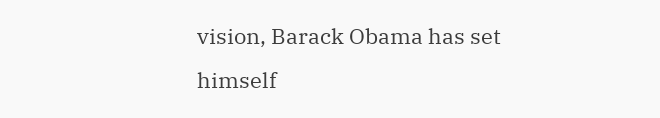vision, Barack Obama has set himself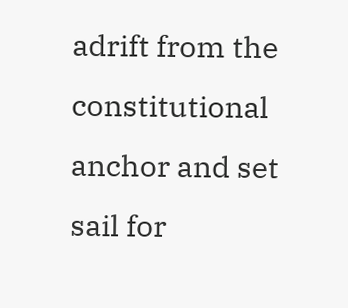adrift from the constitutional anchor and set sail for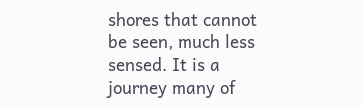shores that cannot be seen, much less sensed. It is a journey many of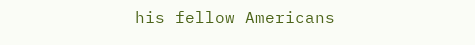his fellow Americans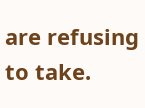are refusing to take.